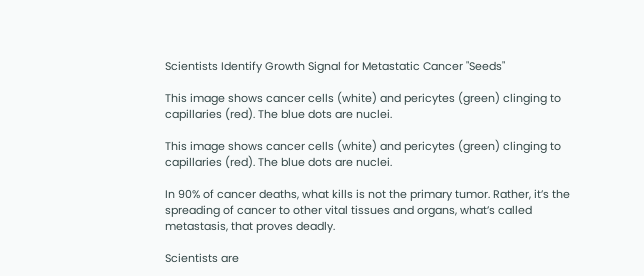Scientists Identify Growth Signal for Metastatic Cancer "Seeds"

This image shows cancer cells (white) and pericytes (green) clinging to capillaries (red). The blue dots are nuclei.

This image shows cancer cells (white) and pericytes (green) clinging to capillaries (red). The blue dots are nuclei.

In 90% of cancer deaths, what kills is not the primary tumor. Rather, it’s the spreading of cancer to other vital tissues and organs, what’s called metastasis, that proves deadly.

Scientists are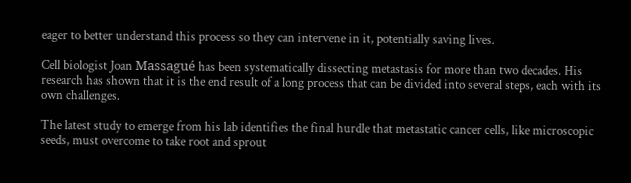eager to better understand this process so they can intervene in it, potentially saving lives.

Cell biologist Joan Massagué has been systematically dissecting metastasis for more than two decades. His research has shown that it is the end result of a long process that can be divided into several steps, each with its own challenges.

The latest study to emerge from his lab identifies the final hurdle that metastatic cancer cells, like microscopic seeds, must overcome to take root and sprout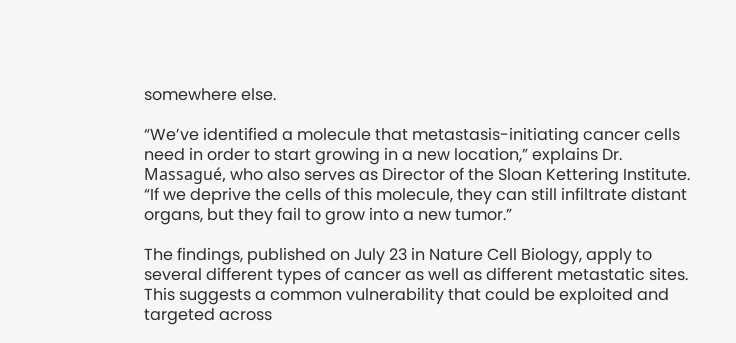somewhere else.

“We’ve identified a molecule that metastasis-initiating cancer cells need in order to start growing in a new location,” explains Dr. Massagué, who also serves as Director of the Sloan Kettering Institute. “If we deprive the cells of this molecule, they can still infiltrate distant organs, but they fail to grow into a new tumor.”

The findings, published on July 23 in Nature Cell Biology, apply to several different types of cancer as well as different metastatic sites. This suggests a common vulnerability that could be exploited and targeted across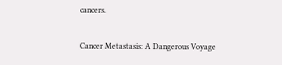cancers.

Cancer Metastasis: A Dangerous Voyage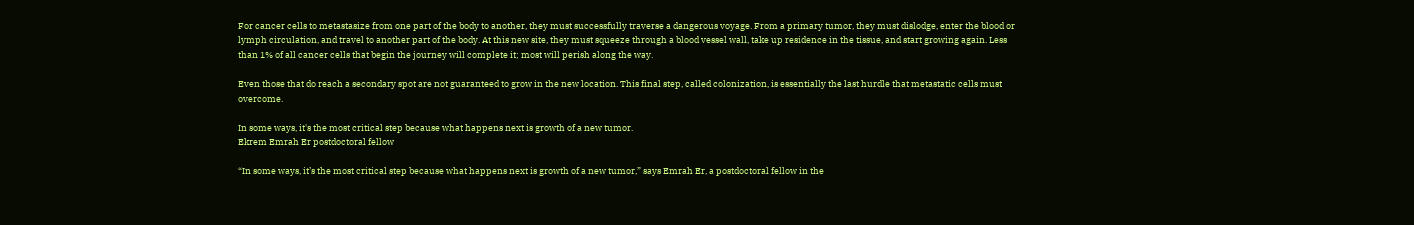For cancer cells to metastasize from one part of the body to another, they must successfully traverse a dangerous voyage. From a primary tumor, they must dislodge, enter the blood or lymph circulation, and travel to another part of the body. At this new site, they must squeeze through a blood vessel wall, take up residence in the tissue, and start growing again. Less than 1% of all cancer cells that begin the journey will complete it; most will perish along the way.

Even those that do reach a secondary spot are not guaranteed to grow in the new location. This final step, called colonization, is essentially the last hurdle that metastatic cells must overcome.

In some ways, it's the most critical step because what happens next is growth of a new tumor.
Ekrem Emrah Er postdoctoral fellow

“In some ways, it’s the most critical step because what happens next is growth of a new tumor,” says Emrah Er, a postdoctoral fellow in the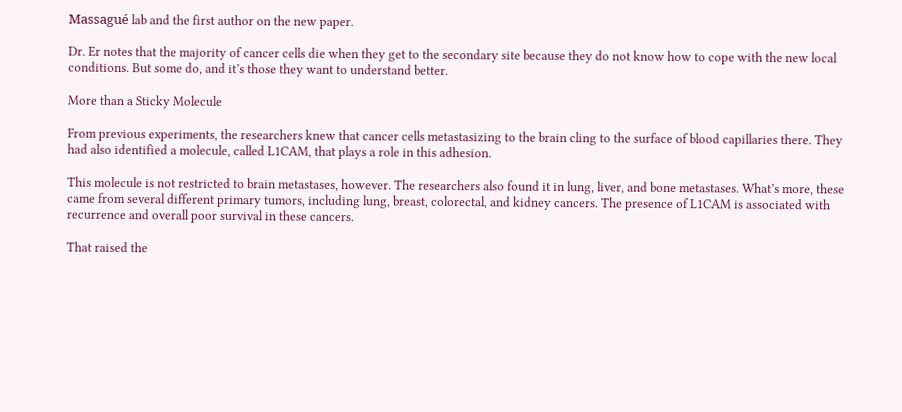Massagué lab and the first author on the new paper.

Dr. Er notes that the majority of cancer cells die when they get to the secondary site because they do not know how to cope with the new local conditions. But some do, and it’s those they want to understand better.

More than a Sticky Molecule

From previous experiments, the researchers knew that cancer cells metastasizing to the brain cling to the surface of blood capillaries there. They had also identified a molecule, called L1CAM, that plays a role in this adhesion.

This molecule is not restricted to brain metastases, however. The researchers also found it in lung, liver, and bone metastases. What’s more, these came from several different primary tumors, including lung, breast, colorectal, and kidney cancers. The presence of L1CAM is associated with recurrence and overall poor survival in these cancers.

That raised the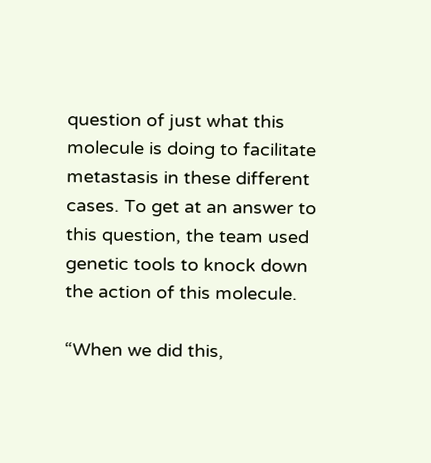question of just what this molecule is doing to facilitate metastasis in these different cases. To get at an answer to this question, the team used genetic tools to knock down the action of this molecule.

“When we did this,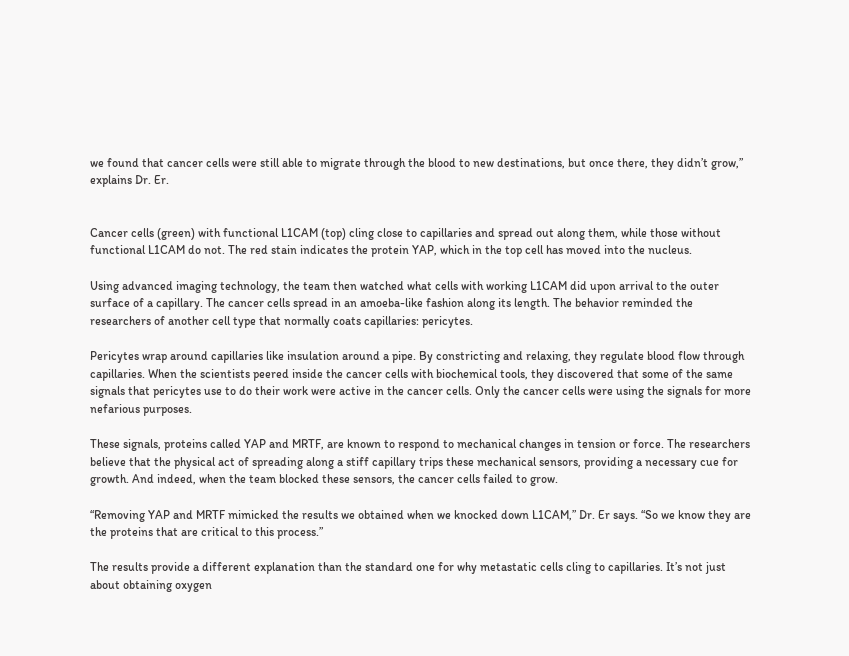we found that cancer cells were still able to migrate through the blood to new destinations, but once there, they didn’t grow,” explains Dr. Er.


Cancer cells (green) with functional L1CAM (top) cling close to capillaries and spread out along them, while those without functional L1CAM do not. The red stain indicates the protein YAP, which in the top cell has moved into the nucleus.

Using advanced imaging technology, the team then watched what cells with working L1CAM did upon arrival to the outer surface of a capillary. The cancer cells spread in an amoeba-like fashion along its length. The behavior reminded the researchers of another cell type that normally coats capillaries: pericytes.

Pericytes wrap around capillaries like insulation around a pipe. By constricting and relaxing, they regulate blood flow through capillaries. When the scientists peered inside the cancer cells with biochemical tools, they discovered that some of the same signals that pericytes use to do their work were active in the cancer cells. Only the cancer cells were using the signals for more nefarious purposes.

These signals, proteins called YAP and MRTF, are known to respond to mechanical changes in tension or force. The researchers believe that the physical act of spreading along a stiff capillary trips these mechanical sensors, providing a necessary cue for growth. And indeed, when the team blocked these sensors, the cancer cells failed to grow.

“Removing YAP and MRTF mimicked the results we obtained when we knocked down L1CAM,” Dr. Er says. “So we know they are the proteins that are critical to this process.”

The results provide a different explanation than the standard one for why metastatic cells cling to capillaries. It’s not just about obtaining oxygen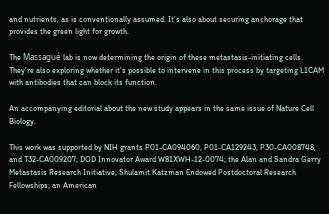and nutrients, as is conventionally assumed. It’s also about securing anchorage that provides the green light for growth.

The Massagué lab is now determining the origin of these metastasis-initiating cells. They’re also exploring whether it’s possible to intervene in this process by targeting L1CAM with antibodies that can block its function.

An accompanying editorial about the new study appears in the same issue of Nature Cell Biology.

This work was supported by NIH grants P01-CA094060, P01-CA129243, P30-CA008748, and T32-CA009207; DOD Innovator Award W81XWH-12-0074; the Alan and Sandra Gerry Metastasis Research Initiative; Shulamit Katzman Endowed Postdoctoral Research Fellowships; an American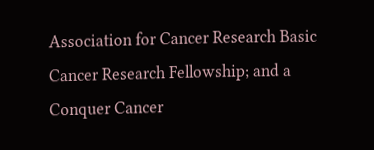Association for Cancer Research Basic Cancer Research Fellowship; and a Conquer Cancer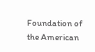Foundation of the American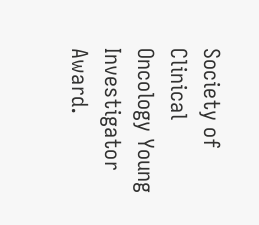Society of Clinical Oncology Young Investigator Award.